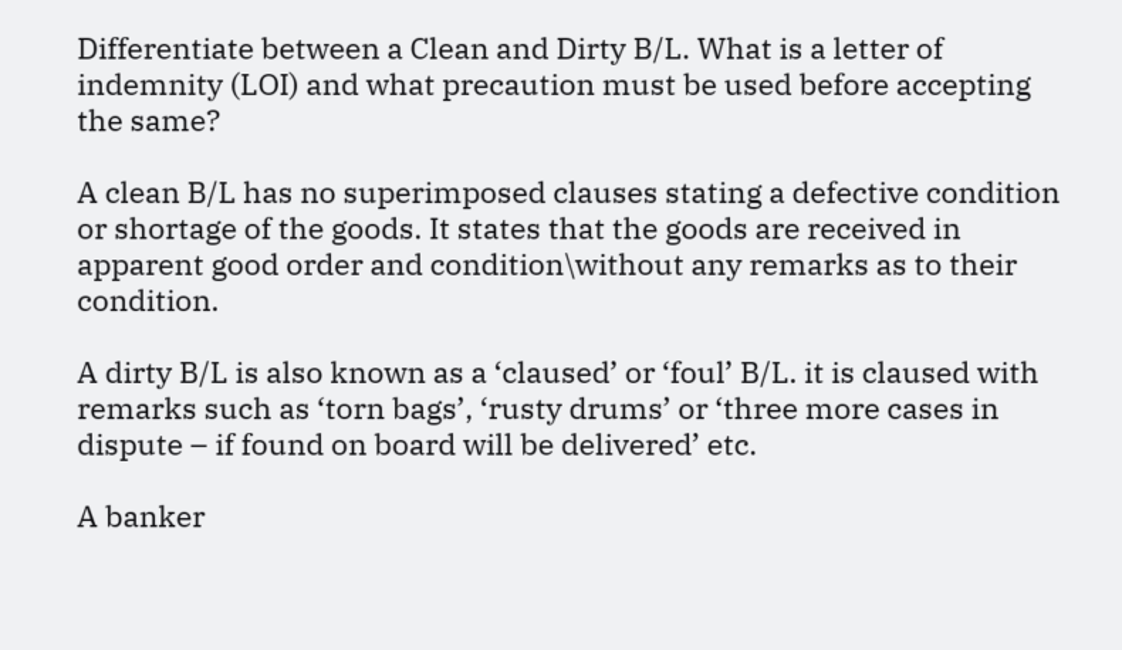Differentiate between a Clean and Dirty B/L. What is a letter of indemnity (LOI) and what precaution must be used before accepting the same?

A clean B/L has no superimposed clauses stating a defective condition or shortage of the goods. It states that the goods are received in apparent good order and condition\without any remarks as to their condition.

A dirty B/L is also known as a ‘claused’ or ‘foul’ B/L. it is claused with remarks such as ‘torn bags’, ‘rusty drums’ or ‘three more cases in dispute – if found on board will be delivered’ etc.

A banker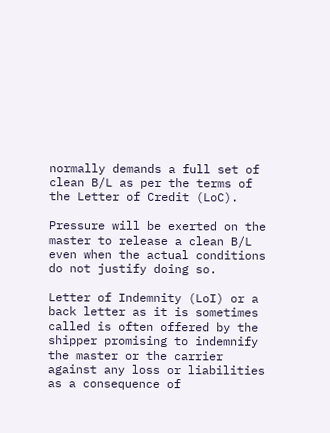normally demands a full set of clean B/L as per the terms of the Letter of Credit (LoC).

Pressure will be exerted on the master to release a clean B/L even when the actual conditions do not justify doing so.

Letter of Indemnity (LoI) or a back letter as it is sometimes called is often offered by the shipper promising to indemnify the master or the carrier against any loss or liabilities as a consequence of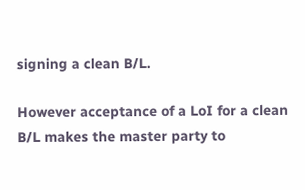signing a clean B/L.

However acceptance of a LoI for a clean B/L makes the master party to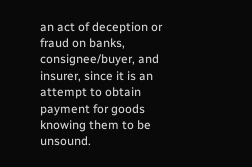an act of deception or fraud on banks, consignee/buyer, and insurer, since it is an attempt to obtain payment for goods knowing them to be unsound.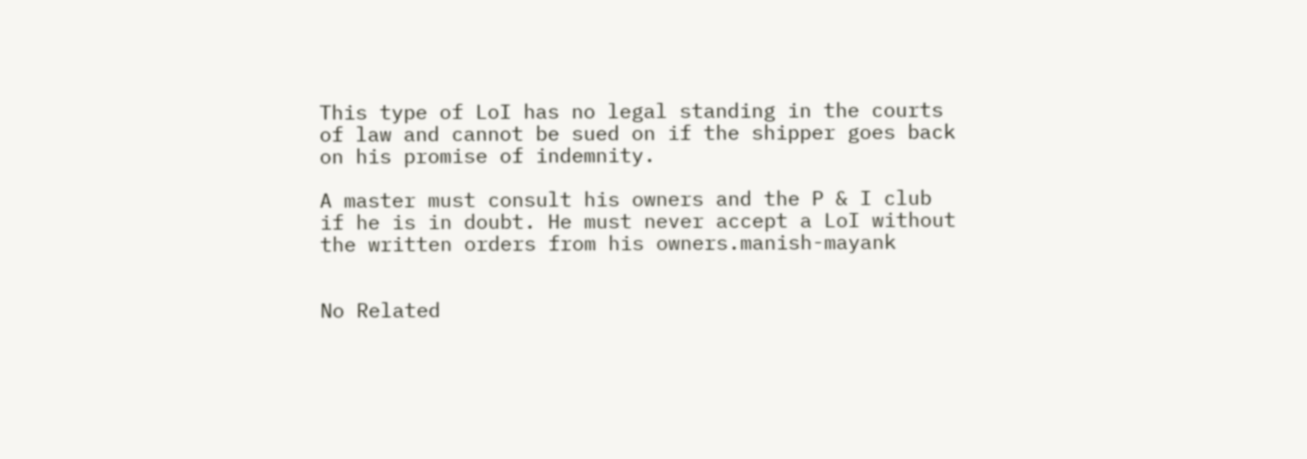This type of LoI has no legal standing in the courts of law and cannot be sued on if the shipper goes back on his promise of indemnity.

A master must consult his owners and the P & I club if he is in doubt. He must never accept a LoI without the written orders from his owners.manish-mayank


No Related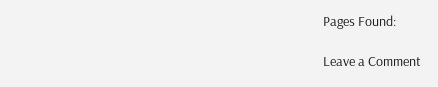Pages Found:

Leave a Comment